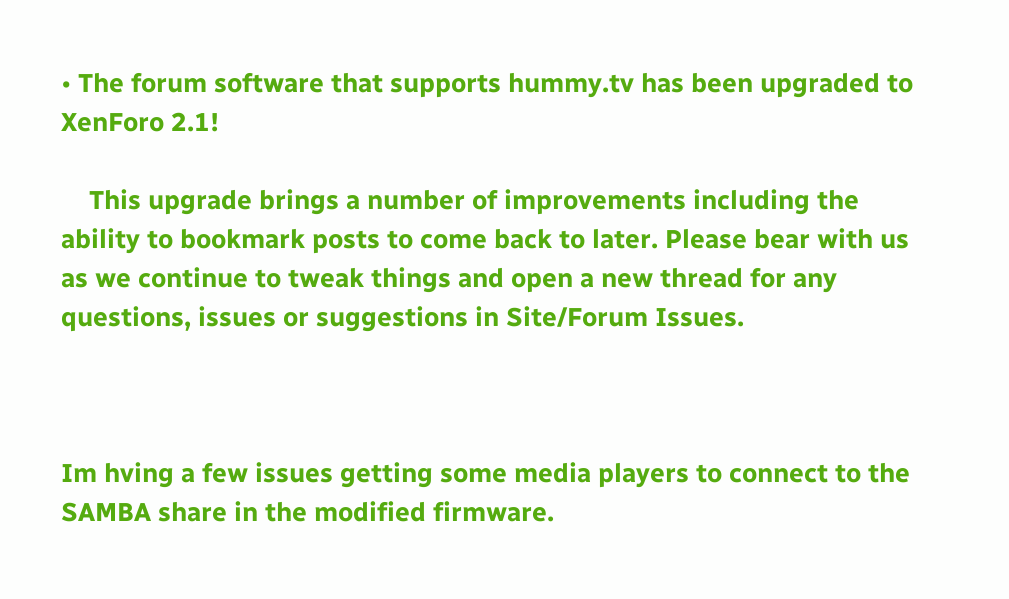• The forum software that supports hummy.tv has been upgraded to XenForo 2.1!

    This upgrade brings a number of improvements including the ability to bookmark posts to come back to later. Please bear with us as we continue to tweak things and open a new thread for any questions, issues or suggestions in Site/Forum Issues.



Im hving a few issues getting some media players to connect to the SAMBA share in the modified firmware.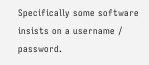Specifically some software insists on a username / password.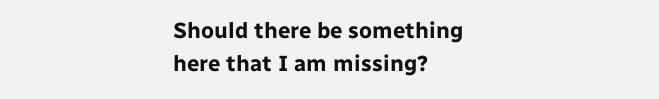Should there be something here that I am missing?